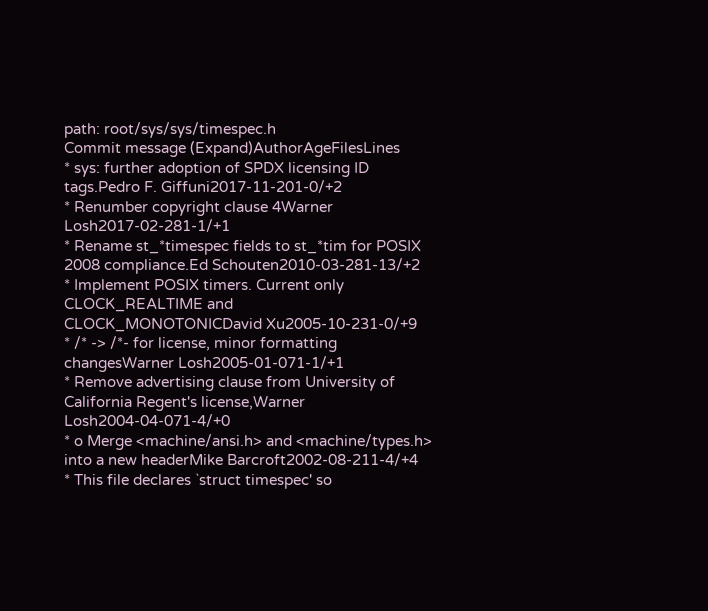path: root/sys/sys/timespec.h
Commit message (Expand)AuthorAgeFilesLines
* sys: further adoption of SPDX licensing ID tags.Pedro F. Giffuni2017-11-201-0/+2
* Renumber copyright clause 4Warner Losh2017-02-281-1/+1
* Rename st_*timespec fields to st_*tim for POSIX 2008 compliance.Ed Schouten2010-03-281-13/+2
* Implement POSIX timers. Current only CLOCK_REALTIME and CLOCK_MONOTONICDavid Xu2005-10-231-0/+9
* /* -> /*- for license, minor formatting changesWarner Losh2005-01-071-1/+1
* Remove advertising clause from University of California Regent's license,Warner Losh2004-04-071-4/+0
* o Merge <machine/ansi.h> and <machine/types.h> into a new headerMike Barcroft2002-08-211-4/+4
* This file declares `struct timespec' so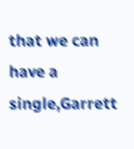that we can have a single,Garrett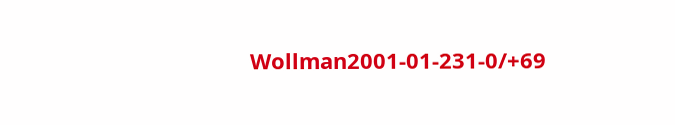Wollman2001-01-231-0/+69